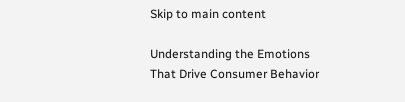Skip to main content

Understanding the Emotions That Drive Consumer Behavior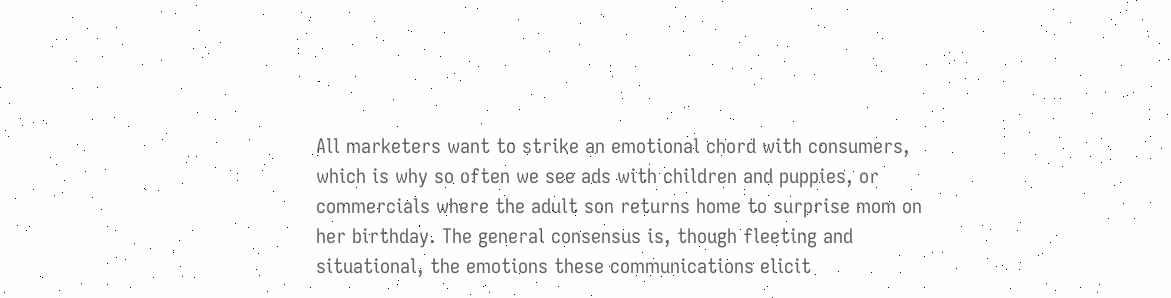All marketers want to strike an emotional chord with consumers, which is why so often we see ads with children and puppies, or commercials where the adult son returns home to surprise mom on her birthday. The general consensus is, though fleeting and situational, the emotions these communications elicit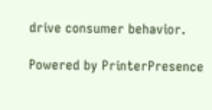drive consumer behavior.

Powered by PrinterPresence